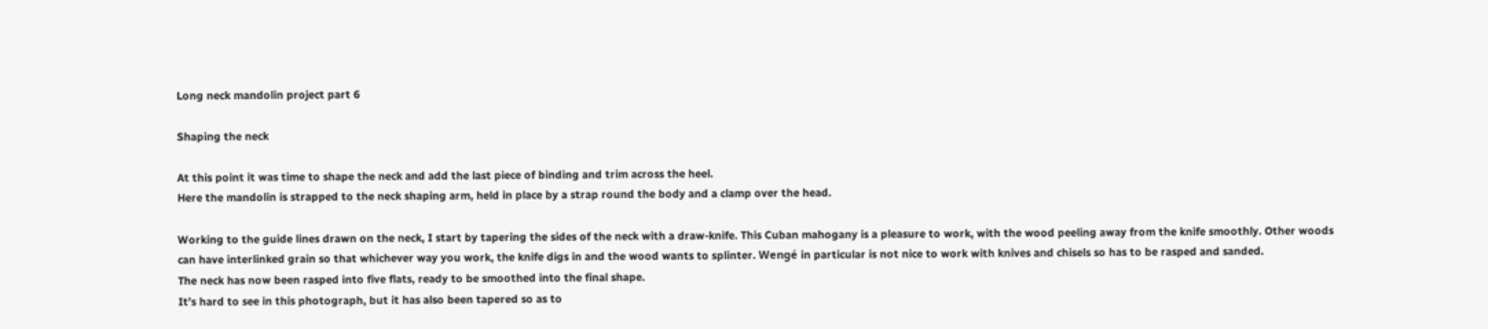Long neck mandolin project part 6

Shaping the neck

At this point it was time to shape the neck and add the last piece of binding and trim across the heel.
Here the mandolin is strapped to the neck shaping arm, held in place by a strap round the body and a clamp over the head.

Working to the guide lines drawn on the neck, I start by tapering the sides of the neck with a draw-knife. This Cuban mahogany is a pleasure to work, with the wood peeling away from the knife smoothly. Other woods can have interlinked grain so that whichever way you work, the knife digs in and the wood wants to splinter. Wengé in particular is not nice to work with knives and chisels so has to be rasped and sanded.
The neck has now been rasped into five flats, ready to be smoothed into the final shape.
It’s hard to see in this photograph, but it has also been tapered so as to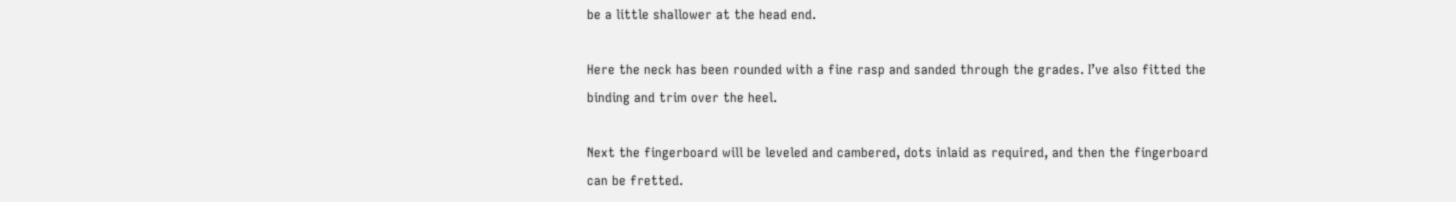be a little shallower at the head end.

Here the neck has been rounded with a fine rasp and sanded through the grades. I’ve also fitted the binding and trim over the heel.

Next the fingerboard will be leveled and cambered, dots inlaid as required, and then the fingerboard can be fretted.